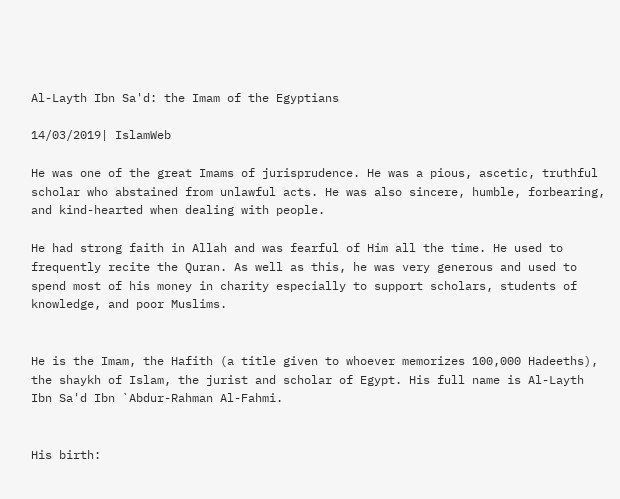Al-Layth Ibn Sa'd: the Imam of the Egyptians

14/03/2019| IslamWeb

He was one of the great Imams of jurisprudence. He was a pious, ascetic, truthful scholar who abstained from unlawful acts. He was also sincere, humble, forbearing, and kind-hearted when dealing with people.

He had strong faith in Allah and was fearful of Him all the time. He used to frequently recite the Quran. As well as this, he was very generous and used to spend most of his money in charity especially to support scholars, students of knowledge, and poor Muslims.


He is the Imam, the Hafith (a title given to whoever memorizes 100,000 Hadeeths), the shaykh of Islam, the jurist and scholar of Egypt. His full name is Al-Layth Ibn Sa'd Ibn `Abdur-Rahman Al-Fahmi.


His birth: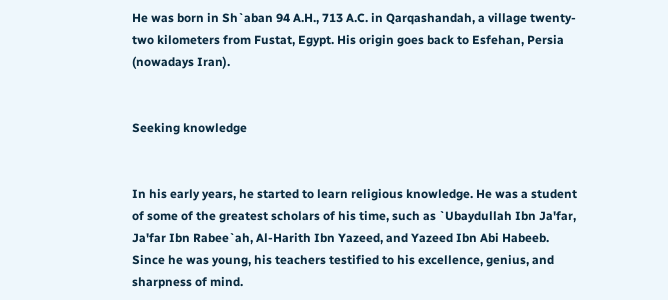He was born in Sh`aban 94 A.H., 713 A.C. in Qarqashandah, a village twenty-two kilometers from Fustat, Egypt. His origin goes back to Esfehan, Persia (nowadays Iran).


Seeking knowledge


In his early years, he started to learn religious knowledge. He was a student of some of the greatest scholars of his time, such as `Ubaydullah Ibn Ja'far, Ja'far Ibn Rabee`ah, Al-Harith Ibn Yazeed, and Yazeed Ibn Abi Habeeb. Since he was young, his teachers testified to his excellence, genius, and sharpness of mind.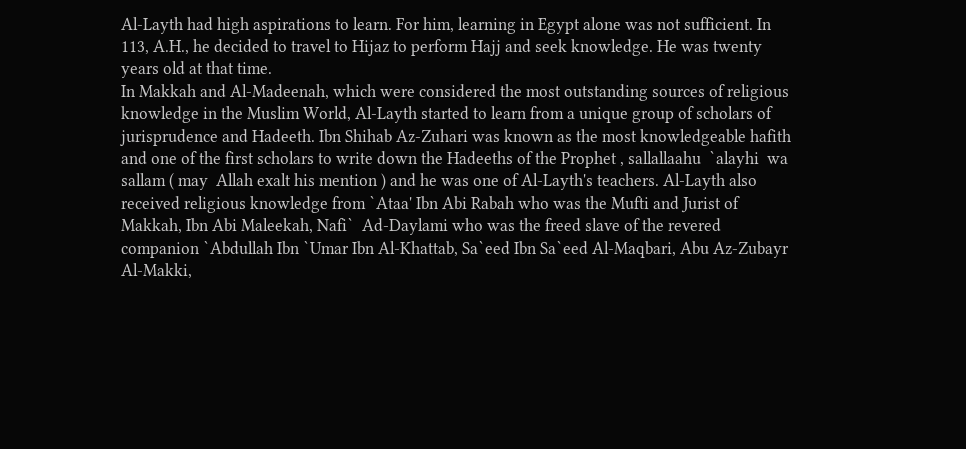Al-Layth had high aspirations to learn. For him, learning in Egypt alone was not sufficient. In 113, A.H., he decided to travel to Hijaz to perform Hajj and seek knowledge. He was twenty years old at that time.
In Makkah and Al-Madeenah, which were considered the most outstanding sources of religious knowledge in the Muslim World, Al-Layth started to learn from a unique group of scholars of jurisprudence and Hadeeth. Ibn Shihab Az-Zuhari was known as the most knowledgeable hafith and one of the first scholars to write down the Hadeeths of the Prophet , sallallaahu  `alayhi  wa  sallam ( may  Allah exalt his mention ) and he was one of Al-Layth's teachers. Al-Layth also received religious knowledge from `Ataa' Ibn Abi Rabah who was the Mufti and Jurist of Makkah, Ibn Abi Maleekah, Nafi`  Ad-Daylami who was the freed slave of the revered companion `Abdullah Ibn `Umar Ibn Al-Khattab, Sa`eed Ibn Sa`eed Al-Maqbari, Abu Az-Zubayr Al-Makki,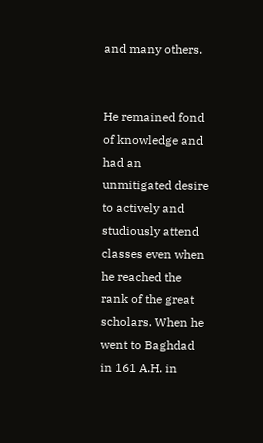and many others.


He remained fond of knowledge and had an unmitigated desire to actively and studiously attend classes even when he reached the rank of the great scholars. When he went to Baghdad in 161 A.H. in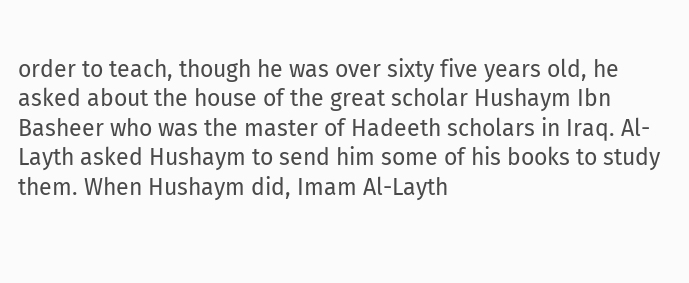order to teach, though he was over sixty five years old, he asked about the house of the great scholar Hushaym Ibn Basheer who was the master of Hadeeth scholars in Iraq. Al-Layth asked Hushaym to send him some of his books to study them. When Hushaym did, Imam Al-Layth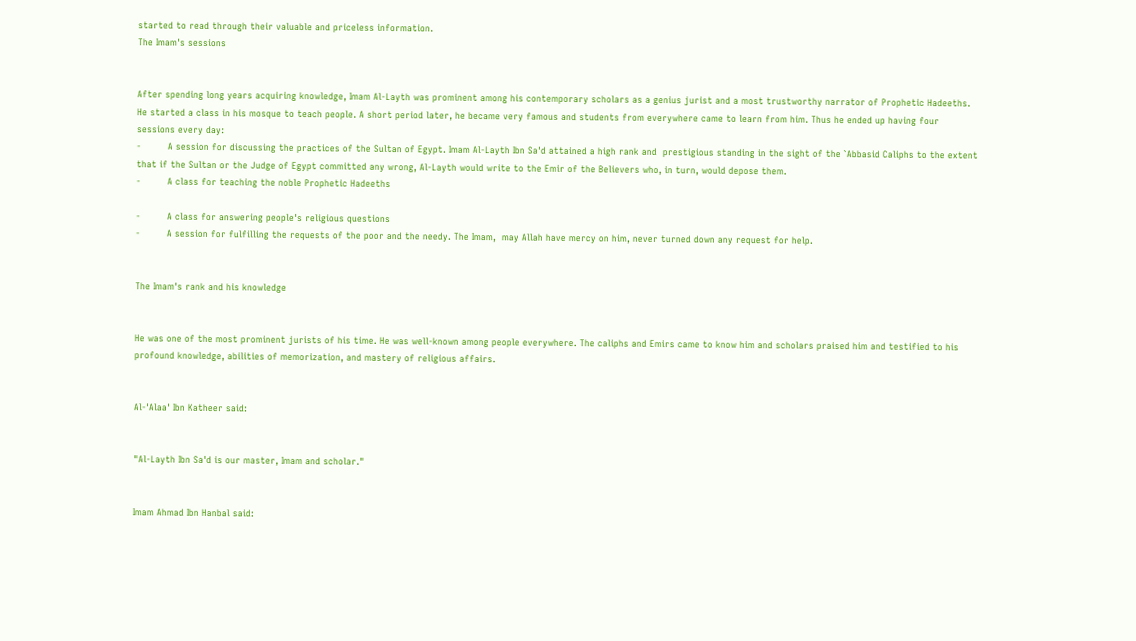started to read through their valuable and priceless information.
The Imam's sessions


After spending long years acquiring knowledge, Imam Al-Layth was prominent among his contemporary scholars as a genius jurist and a most trustworthy narrator of Prophetic Hadeeths. He started a class in his mosque to teach people. A short period later, he became very famous and students from everywhere came to learn from him. Thus he ended up having four sessions every day:
-         A session for discussing the practices of the Sultan of Egypt. Imam Al-Layth Ibn Sa'd attained a high rank and  prestigious standing in the sight of the `Abbasid Caliphs to the extent that if the Sultan or the Judge of Egypt committed any wrong, Al-Layth would write to the Emir of the Believers who, in turn, would depose them.
-         A class for teaching the noble Prophetic Hadeeths

-         A class for answering people's religious questions
-         A session for fulfilling the requests of the poor and the needy. The Imam,  may Allah have mercy on him, never turned down any request for help.


The Imam's rank and his knowledge


He was one of the most prominent jurists of his time. He was well-known among people everywhere. The caliphs and Emirs came to know him and scholars praised him and testified to his profound knowledge, abilities of memorization, and mastery of religious affairs.


Al-'Alaa' Ibn Katheer said:


"Al-Layth Ibn Sa'd is our master, Imam and scholar."


Imam Ahmad Ibn Hanbal said: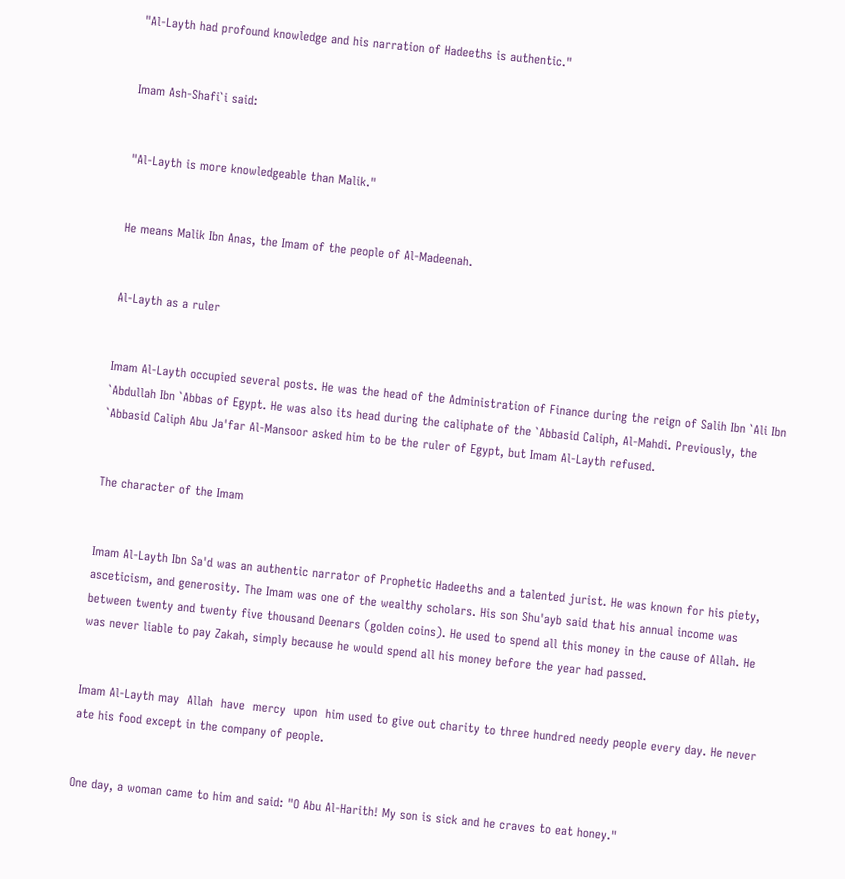"Al-Layth had profound knowledge and his narration of Hadeeths is authentic."


Imam Ash-Shafi`i said:


"Al-Layth is more knowledgeable than Malik."


He means Malik Ibn Anas, the Imam of the people of Al-Madeenah.


Al-Layth as a ruler


Imam Al-Layth occupied several posts. He was the head of the Administration of Finance during the reign of Salih Ibn `Ali Ibn `Abdullah Ibn `Abbas of Egypt. He was also its head during the caliphate of the `Abbasid Caliph, Al-Mahdi. Previously, the `Abbasid Caliph Abu Ja'far Al-Mansoor asked him to be the ruler of Egypt, but Imam Al-Layth refused.


The character of the Imam


Imam Al-Layth Ibn Sa'd was an authentic narrator of Prophetic Hadeeths and a talented jurist. He was known for his piety, asceticism, and generosity. The Imam was one of the wealthy scholars. His son Shu'ayb said that his annual income was between twenty and twenty five thousand Deenars (golden coins). He used to spend all this money in the cause of Allah. He was never liable to pay Zakah, simply because he would spend all his money before the year had passed.


Imam Al-Layth may  Allah  have  mercy  upon  him used to give out charity to three hundred needy people every day. He never ate his food except in the company of people.


One day, a woman came to him and said: "O Abu Al-Harith! My son is sick and he craves to eat honey."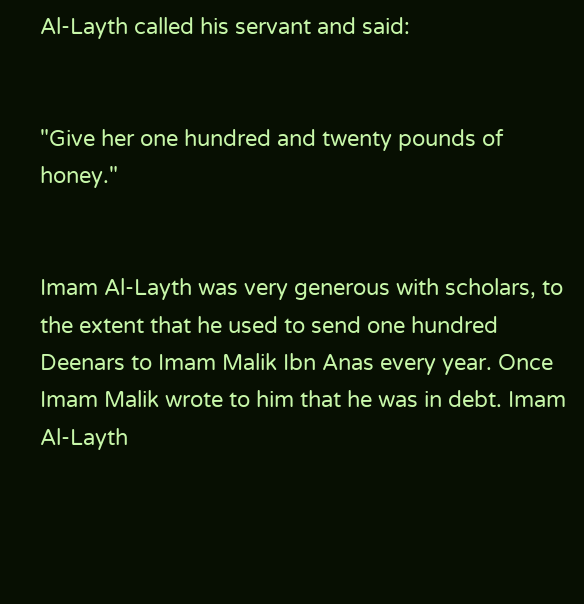Al-Layth called his servant and said:


"Give her one hundred and twenty pounds of honey."


Imam Al-Layth was very generous with scholars, to the extent that he used to send one hundred Deenars to Imam Malik Ibn Anas every year. Once Imam Malik wrote to him that he was in debt. Imam Al-Layth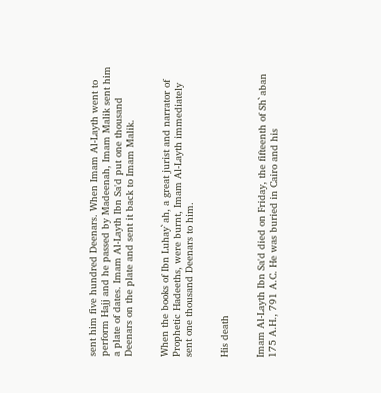sent him five hundred Deenars. When Imam Al-Layth went to perform Hajj and he passed by Madeenah, Imam Malik sent him a plate of dates. Imam Al-Layth Ibn Sa'd put one thousand Deenars on the plate and sent it back to Imam Malik.


When the books of Ibn Luhay`ah, a great jurist and narrator of Prophetic Hadeeths, were burnt, Imam Al-Layth immediately sent one thousand Deenars to him.


His death


Imam Al-Layth Ibn Sa'd died on Friday, the fifteenth of Sh`aban 175 A.H., 791 A.C. He was buried in Cairo and his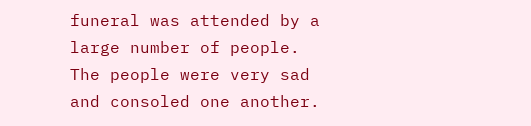funeral was attended by a large number of people. The people were very sad and consoled one another.